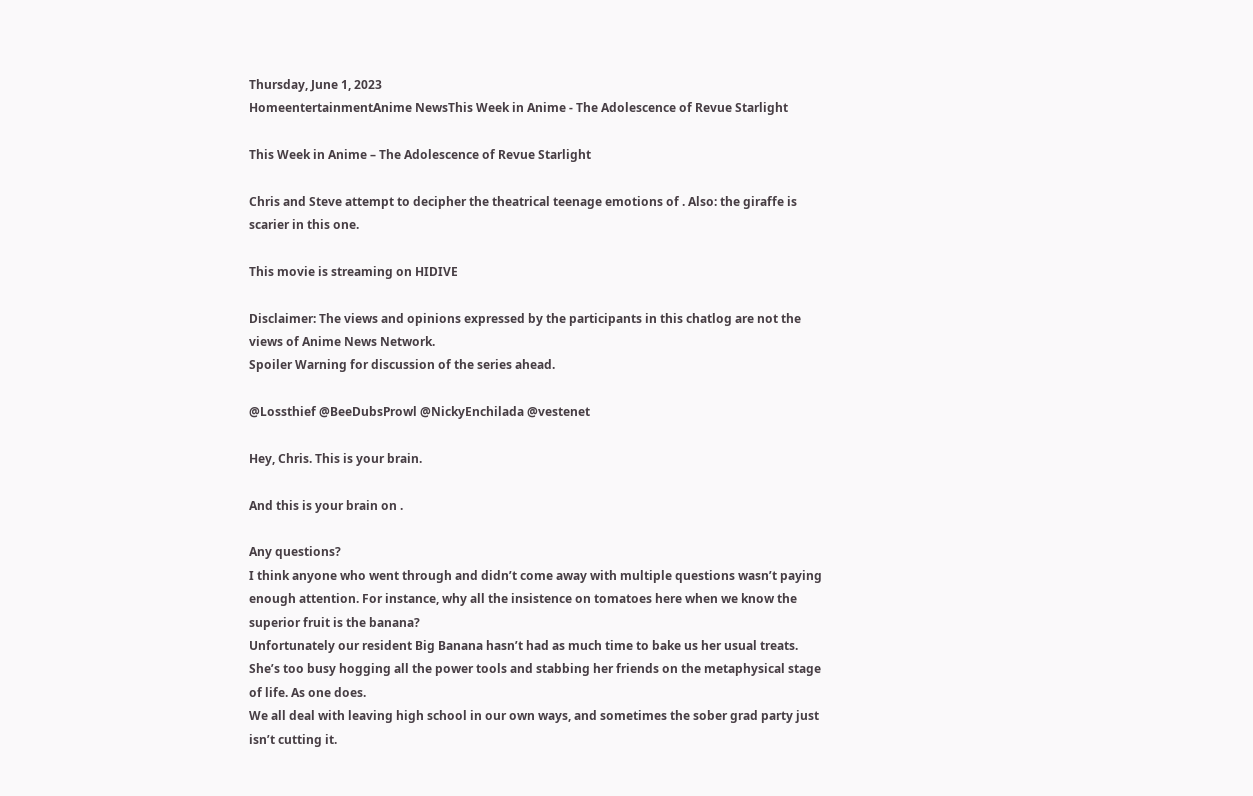Thursday, June 1, 2023
HomeentertainmentAnime NewsThis Week in Anime - The Adolescence of Revue Starlight

This Week in Anime – The Adolescence of Revue Starlight

Chris and Steve attempt to decipher the theatrical teenage emotions of . Also: the giraffe is scarier in this one.

This movie is streaming on HIDIVE

Disclaimer: The views and opinions expressed by the participants in this chatlog are not the views of Anime News Network.
Spoiler Warning for discussion of the series ahead.

@Lossthief @BeeDubsProwl @NickyEnchilada @vestenet

Hey, Chris. This is your brain.

And this is your brain on .

Any questions?
I think anyone who went through and didn’t come away with multiple questions wasn’t paying enough attention. For instance, why all the insistence on tomatoes here when we know the superior fruit is the banana?
Unfortunately our resident Big Banana hasn’t had as much time to bake us her usual treats. She’s too busy hogging all the power tools and stabbing her friends on the metaphysical stage of life. As one does.
We all deal with leaving high school in our own ways, and sometimes the sober grad party just isn’t cutting it.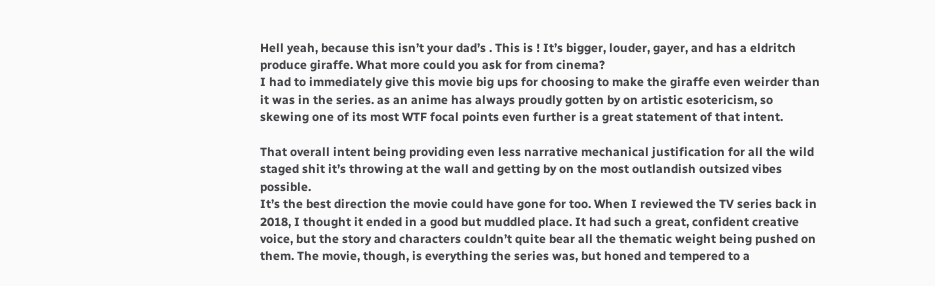Hell yeah, because this isn’t your dad’s . This is ! It’s bigger, louder, gayer, and has a eldritch produce giraffe. What more could you ask for from cinema?
I had to immediately give this movie big ups for choosing to make the giraffe even weirder than it was in the series. as an anime has always proudly gotten by on artistic esotericism, so skewing one of its most WTF focal points even further is a great statement of that intent.

That overall intent being providing even less narrative mechanical justification for all the wild staged shit it’s throwing at the wall and getting by on the most outlandish outsized vibes possible.
It’s the best direction the movie could have gone for too. When I reviewed the TV series back in 2018, I thought it ended in a good but muddled place. It had such a great, confident creative voice, but the story and characters couldn’t quite bear all the thematic weight being pushed on them. The movie, though, is everything the series was, but honed and tempered to a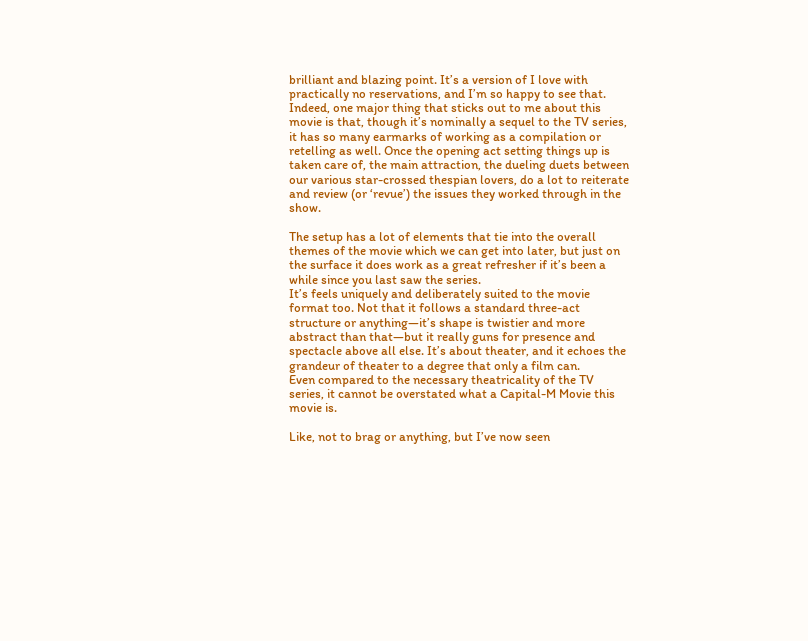brilliant and blazing point. It’s a version of I love with practically no reservations, and I’m so happy to see that.
Indeed, one major thing that sticks out to me about this movie is that, though it’s nominally a sequel to the TV series, it has so many earmarks of working as a compilation or retelling as well. Once the opening act setting things up is taken care of, the main attraction, the dueling duets between our various star-crossed thespian lovers, do a lot to reiterate and review (or ‘revue’) the issues they worked through in the show.

The setup has a lot of elements that tie into the overall themes of the movie which we can get into later, but just on the surface it does work as a great refresher if it’s been a while since you last saw the series.
It’s feels uniquely and deliberately suited to the movie format too. Not that it follows a standard three-act structure or anything—it’s shape is twistier and more abstract than that—but it really guns for presence and spectacle above all else. It’s about theater, and it echoes the grandeur of theater to a degree that only a film can.
Even compared to the necessary theatricality of the TV series, it cannot be overstated what a Capital-M Movie this movie is.

Like, not to brag or anything, but I’ve now seen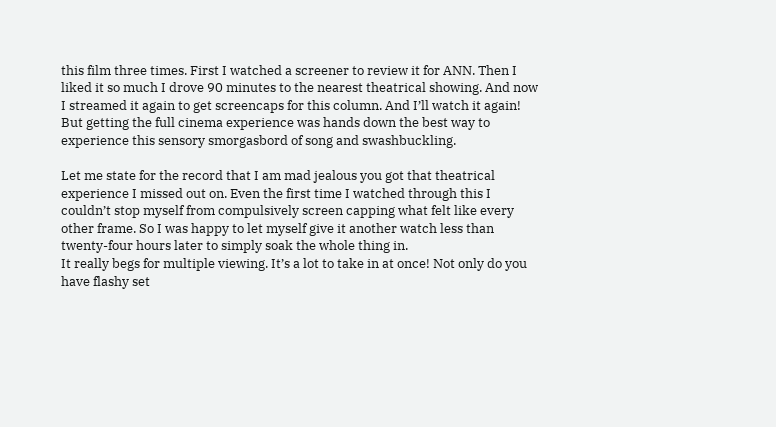this film three times. First I watched a screener to review it for ANN. Then I liked it so much I drove 90 minutes to the nearest theatrical showing. And now I streamed it again to get screencaps for this column. And I’ll watch it again! But getting the full cinema experience was hands down the best way to experience this sensory smorgasbord of song and swashbuckling.

Let me state for the record that I am mad jealous you got that theatrical experience I missed out on. Even the first time I watched through this I couldn’t stop myself from compulsively screen capping what felt like every other frame. So I was happy to let myself give it another watch less than twenty-four hours later to simply soak the whole thing in.
It really begs for multiple viewing. It’s a lot to take in at once! Not only do you have flashy set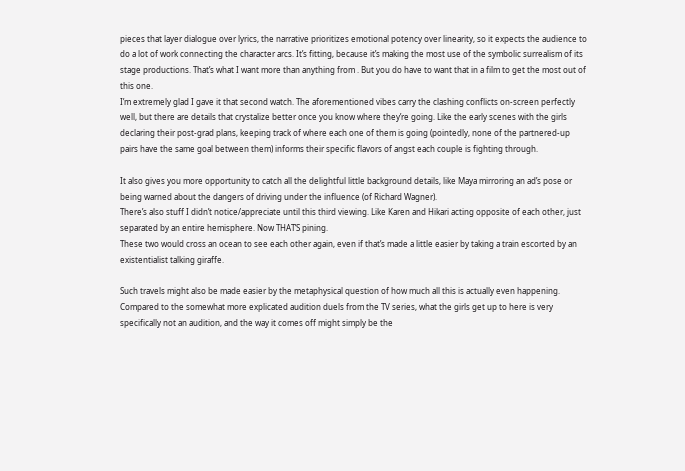pieces that layer dialogue over lyrics, the narrative prioritizes emotional potency over linearity, so it expects the audience to do a lot of work connecting the character arcs. It’s fitting, because it’s making the most use of the symbolic surrealism of its stage productions. That’s what I want more than anything from . But you do have to want that in a film to get the most out of this one.
I’m extremely glad I gave it that second watch. The aforementioned vibes carry the clashing conflicts on-screen perfectly well, but there are details that crystalize better once you know where they’re going. Like the early scenes with the girls declaring their post-grad plans, keeping track of where each one of them is going (pointedly, none of the partnered-up pairs have the same goal between them) informs their specific flavors of angst each couple is fighting through.

It also gives you more opportunity to catch all the delightful little background details, like Maya mirroring an ad’s pose or being warned about the dangers of driving under the influence (of Richard Wagner).
There’s also stuff I didn’t notice/appreciate until this third viewing. Like Karen and Hikari acting opposite of each other, just separated by an entire hemisphere. Now THAT’S pining.
These two would cross an ocean to see each other again, even if that’s made a little easier by taking a train escorted by an existentialist talking giraffe.

Such travels might also be made easier by the metaphysical question of how much all this is actually even happening. Compared to the somewhat more explicated audition duels from the TV series, what the girls get up to here is very specifically not an audition, and the way it comes off might simply be the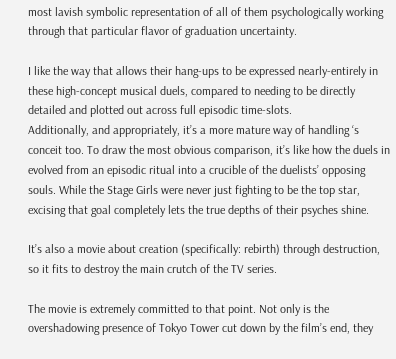most lavish symbolic representation of all of them psychologically working through that particular flavor of graduation uncertainty.

I like the way that allows their hang-ups to be expressed nearly-entirely in these high-concept musical duels, compared to needing to be directly detailed and plotted out across full episodic time-slots.
Additionally, and appropriately, it’s a more mature way of handling ‘s conceit too. To draw the most obvious comparison, it’s like how the duels in evolved from an episodic ritual into a crucible of the duelists’ opposing souls. While the Stage Girls were never just fighting to be the top star, excising that goal completely lets the true depths of their psyches shine.

It’s also a movie about creation (specifically: rebirth) through destruction, so it fits to destroy the main crutch of the TV series.

The movie is extremely committed to that point. Not only is the overshadowing presence of Tokyo Tower cut down by the film’s end, they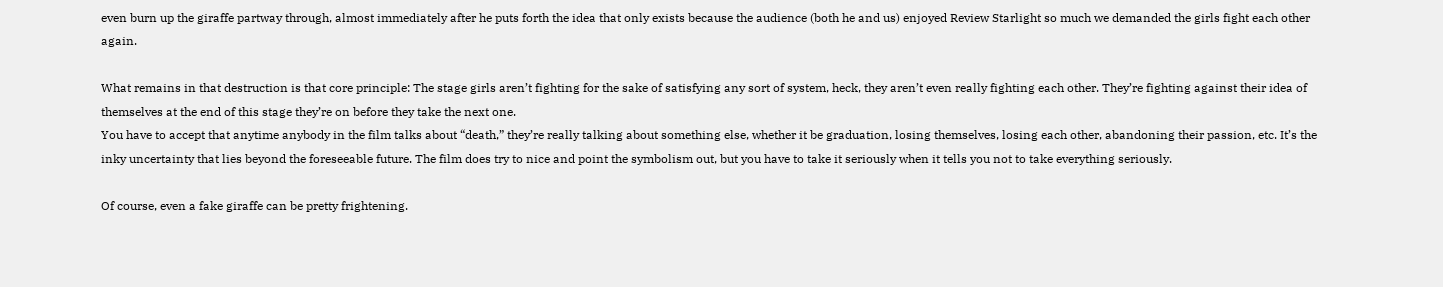even burn up the giraffe partway through, almost immediately after he puts forth the idea that only exists because the audience (both he and us) enjoyed Review Starlight so much we demanded the girls fight each other again.

What remains in that destruction is that core principle: The stage girls aren’t fighting for the sake of satisfying any sort of system, heck, they aren’t even really fighting each other. They’re fighting against their idea of themselves at the end of this stage they’re on before they take the next one.
You have to accept that anytime anybody in the film talks about “death,” they’re really talking about something else, whether it be graduation, losing themselves, losing each other, abandoning their passion, etc. It’s the inky uncertainty that lies beyond the foreseeable future. The film does try to nice and point the symbolism out, but you have to take it seriously when it tells you not to take everything seriously.

Of course, even a fake giraffe can be pretty frightening.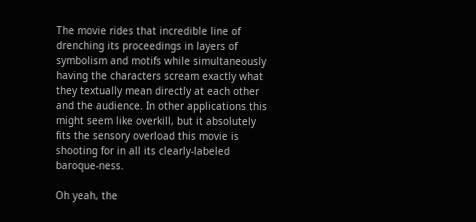The movie rides that incredible line of drenching its proceedings in layers of symbolism and motifs while simultaneously having the characters scream exactly what they textually mean directly at each other and the audience. In other applications this might seem like overkill, but it absolutely fits the sensory overload this movie is shooting for in all its clearly-labeled baroque-ness.

Oh yeah, the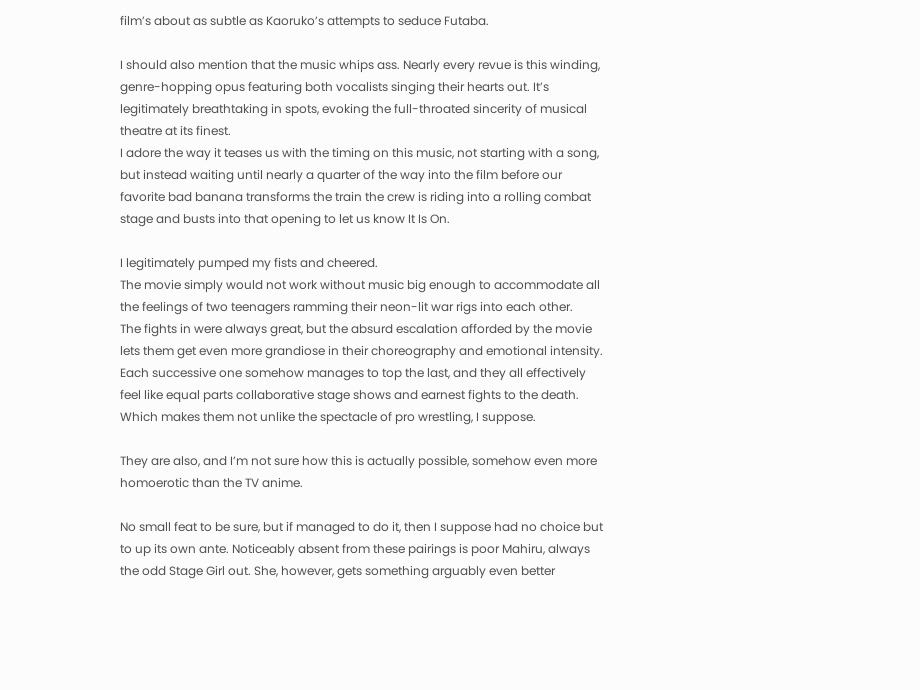film’s about as subtle as Kaoruko’s attempts to seduce Futaba.

I should also mention that the music whips ass. Nearly every revue is this winding, genre-hopping opus featuring both vocalists singing their hearts out. It’s legitimately breathtaking in spots, evoking the full-throated sincerity of musical theatre at its finest.
I adore the way it teases us with the timing on this music, not starting with a song, but instead waiting until nearly a quarter of the way into the film before our favorite bad banana transforms the train the crew is riding into a rolling combat stage and busts into that opening to let us know It Is On.

I legitimately pumped my fists and cheered.
The movie simply would not work without music big enough to accommodate all the feelings of two teenagers ramming their neon-lit war rigs into each other.
The fights in were always great, but the absurd escalation afforded by the movie lets them get even more grandiose in their choreography and emotional intensity. Each successive one somehow manages to top the last, and they all effectively feel like equal parts collaborative stage shows and earnest fights to the death. Which makes them not unlike the spectacle of pro wrestling, I suppose.

They are also, and I’m not sure how this is actually possible, somehow even more homoerotic than the TV anime.

No small feat to be sure, but if managed to do it, then I suppose had no choice but to up its own ante. Noticeably absent from these pairings is poor Mahiru, always the odd Stage Girl out. She, however, gets something arguably even better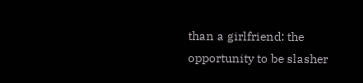than a girlfriend: the opportunity to be slasher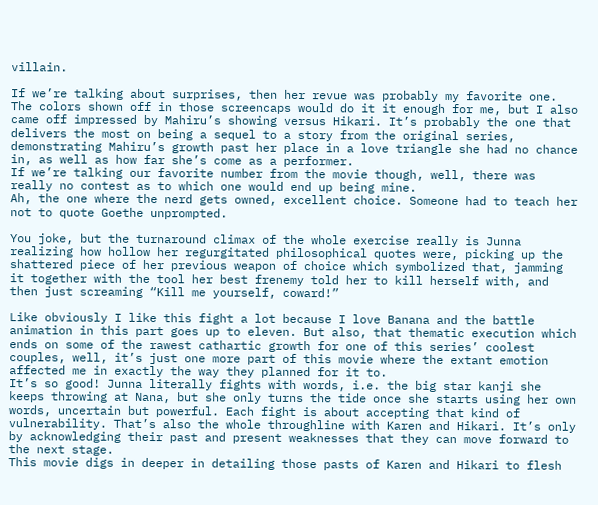villain.

If we’re talking about surprises, then her revue was probably my favorite one.
The colors shown off in those screencaps would do it it enough for me, but I also came off impressed by Mahiru’s showing versus Hikari. It’s probably the one that delivers the most on being a sequel to a story from the original series, demonstrating Mahiru’s growth past her place in a love triangle she had no chance in, as well as how far she’s come as a performer.
If we’re talking our favorite number from the movie though, well, there was really no contest as to which one would end up being mine.
Ah, the one where the nerd gets owned, excellent choice. Someone had to teach her not to quote Goethe unprompted.

You joke, but the turnaround climax of the whole exercise really is Junna realizing how hollow her regurgitated philosophical quotes were, picking up the shattered piece of her previous weapon of choice which symbolized that, jamming it together with the tool her best frenemy told her to kill herself with, and then just screaming “Kill me yourself, coward!”

Like obviously I like this fight a lot because I love Banana and the battle animation in this part goes up to eleven. But also, that thematic execution which ends on some of the rawest cathartic growth for one of this series’ coolest couples, well, it’s just one more part of this movie where the extant emotion affected me in exactly the way they planned for it to.
It’s so good! Junna literally fights with words, i.e. the big star kanji she keeps throwing at Nana, but she only turns the tide once she starts using her own words, uncertain but powerful. Each fight is about accepting that kind of vulnerability. That’s also the whole throughline with Karen and Hikari. It’s only by acknowledging their past and present weaknesses that they can move forward to the next stage.
This movie digs in deeper in detailing those pasts of Karen and Hikari to flesh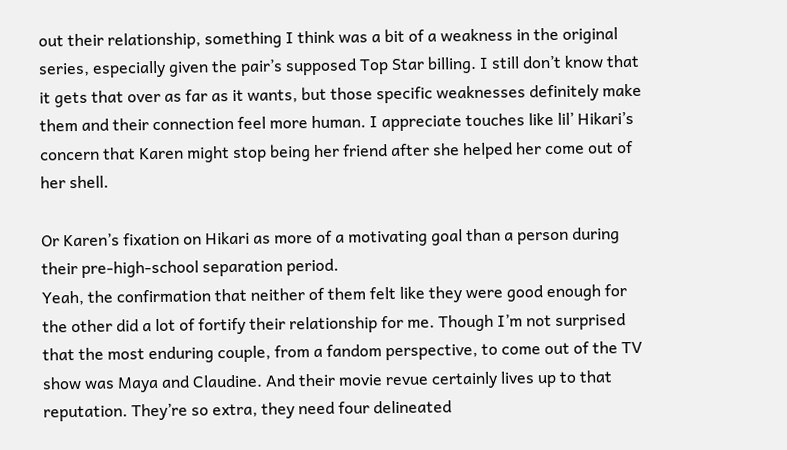out their relationship, something I think was a bit of a weakness in the original series, especially given the pair’s supposed Top Star billing. I still don’t know that it gets that over as far as it wants, but those specific weaknesses definitely make them and their connection feel more human. I appreciate touches like lil’ Hikari’s concern that Karen might stop being her friend after she helped her come out of her shell.

Or Karen’s fixation on Hikari as more of a motivating goal than a person during their pre-high-school separation period.
Yeah, the confirmation that neither of them felt like they were good enough for the other did a lot of fortify their relationship for me. Though I’m not surprised that the most enduring couple, from a fandom perspective, to come out of the TV show was Maya and Claudine. And their movie revue certainly lives up to that reputation. They’re so extra, they need four delineated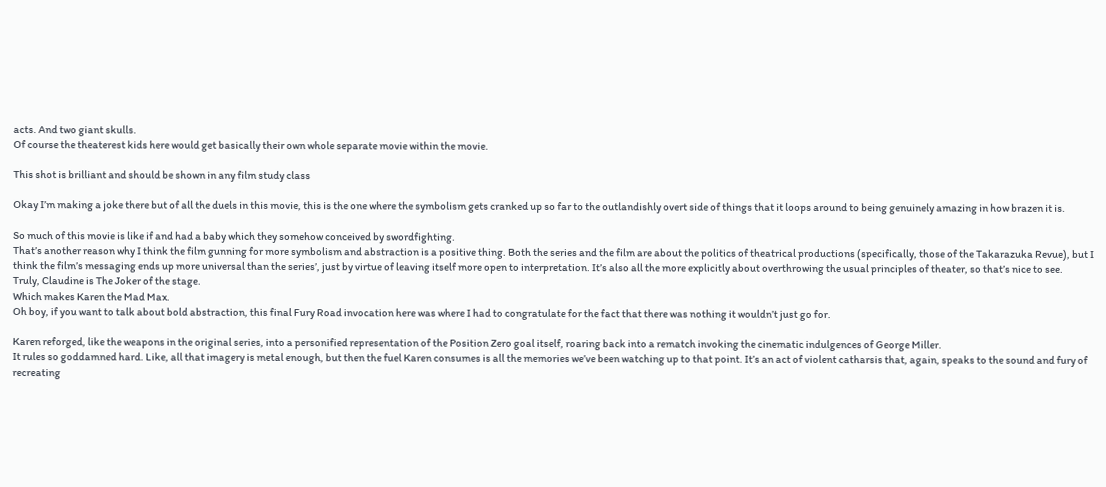acts. And two giant skulls.
Of course the theaterest kids here would get basically their own whole separate movie within the movie.

This shot is brilliant and should be shown in any film study class

Okay I’m making a joke there but of all the duels in this movie, this is the one where the symbolism gets cranked up so far to the outlandishly overt side of things that it loops around to being genuinely amazing in how brazen it is.

So much of this movie is like if and had a baby which they somehow conceived by swordfighting.
That’s another reason why I think the film gunning for more symbolism and abstraction is a positive thing. Both the series and the film are about the politics of theatrical productions (specifically, those of the Takarazuka Revue), but I think the film’s messaging ends up more universal than the series’, just by virtue of leaving itself more open to interpretation. It’s also all the more explicitly about overthrowing the usual principles of theater, so that’s nice to see.
Truly, Claudine is The Joker of the stage.
Which makes Karen the Mad Max.
Oh boy, if you want to talk about bold abstraction, this final Fury Road invocation here was where I had to congratulate for the fact that there was nothing it wouldn’t just go for.

Karen reforged, like the weapons in the original series, into a personified representation of the Position Zero goal itself, roaring back into a rematch invoking the cinematic indulgences of George Miller.
It rules so goddamned hard. Like, all that imagery is metal enough, but then the fuel Karen consumes is all the memories we’ve been watching up to that point. It’s an act of violent catharsis that, again, speaks to the sound and fury of recreating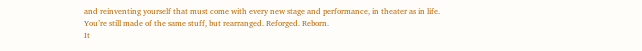and reinventing yourself that must come with every new stage and performance, in theater as in life. You’re still made of the same stuff, but rearranged. Reforged. Reborn.
It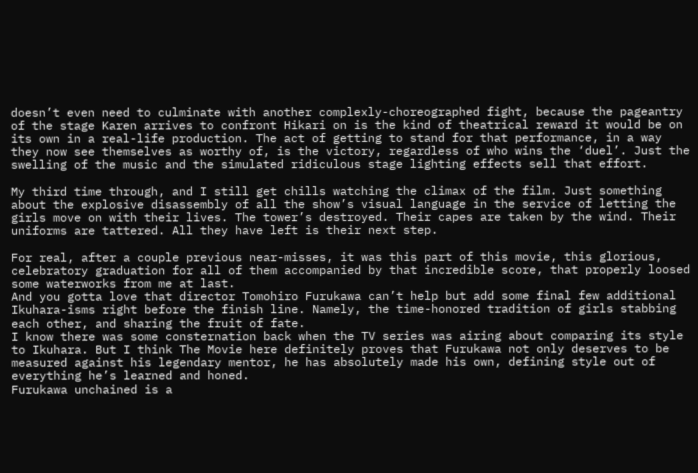doesn’t even need to culminate with another complexly-choreographed fight, because the pageantry of the stage Karen arrives to confront Hikari on is the kind of theatrical reward it would be on its own in a real-life production. The act of getting to stand for that performance, in a way they now see themselves as worthy of, is the victory, regardless of who wins the ‘duel’. Just the swelling of the music and the simulated ridiculous stage lighting effects sell that effort.

My third time through, and I still get chills watching the climax of the film. Just something about the explosive disassembly of all the show’s visual language in the service of letting the girls move on with their lives. The tower’s destroyed. Their capes are taken by the wind. Their uniforms are tattered. All they have left is their next step.

For real, after a couple previous near-misses, it was this part of this movie, this glorious, celebratory graduation for all of them accompanied by that incredible score, that properly loosed some waterworks from me at last.
And you gotta love that director Tomohiro Furukawa can’t help but add some final few additional Ikuhara-isms right before the finish line. Namely, the time-honored tradition of girls stabbing each other, and sharing the fruit of fate.
I know there was some consternation back when the TV series was airing about comparing its style to Ikuhara. But I think The Movie here definitely proves that Furukawa not only deserves to be measured against his legendary mentor, he has absolutely made his own, defining style out of everything he’s learned and honed.
Furukawa unchained is a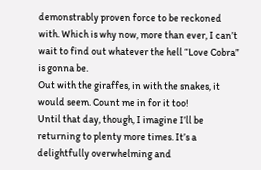demonstrably proven force to be reckoned with. Which is why now, more than ever, I can’t wait to find out whatever the hell “Love Cobra” is gonna be.
Out with the giraffes, in with the snakes, it would seem. Count me in for it too!
Until that day, though, I imagine I’ll be returning to plenty more times. It’s a delightfully overwhelming and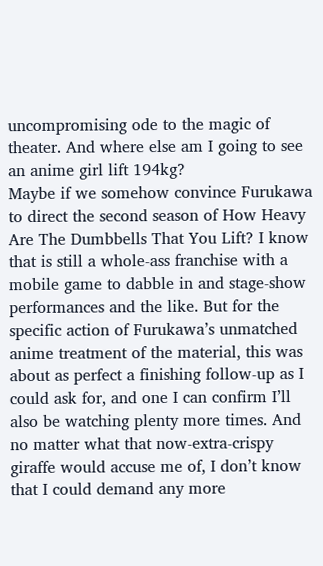uncompromising ode to the magic of theater. And where else am I going to see an anime girl lift 194kg?
Maybe if we somehow convince Furukawa to direct the second season of How Heavy Are The Dumbbells That You Lift? I know that is still a whole-ass franchise with a mobile game to dabble in and stage-show performances and the like. But for the specific action of Furukawa’s unmatched anime treatment of the material, this was about as perfect a finishing follow-up as I could ask for, and one I can confirm I’ll also be watching plenty more times. And no matter what that now-extra-crispy giraffe would accuse me of, I don’t know that I could demand any more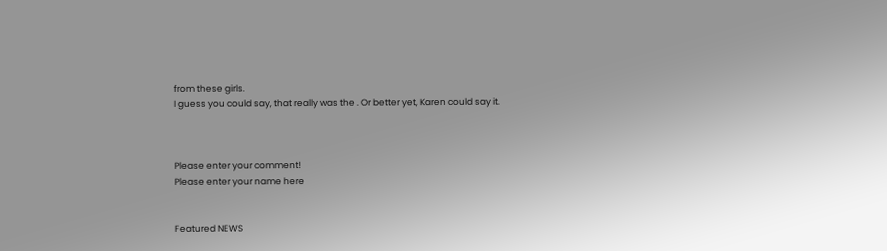from these girls.
I guess you could say, that really was the . Or better yet, Karen could say it.



Please enter your comment!
Please enter your name here


Featured NEWS